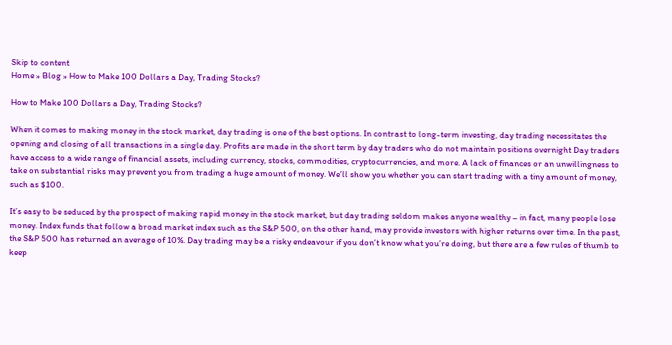Skip to content
Home » Blog » How to Make 100 Dollars a Day, Trading Stocks?

How to Make 100 Dollars a Day, Trading Stocks?

When it comes to making money in the stock market, day trading is one of the best options. In contrast to long-term investing, day trading necessitates the opening and closing of all transactions in a single day. Profits are made in the short term by day traders who do not maintain positions overnight Day traders have access to a wide range of financial assets, including currency, stocks, commodities, cryptocurrencies, and more. A lack of finances or an unwillingness to take on substantial risks may prevent you from trading a huge amount of money. We’ll show you whether you can start trading with a tiny amount of money, such as $100.

It’s easy to be seduced by the prospect of making rapid money in the stock market, but day trading seldom makes anyone wealthy – in fact, many people lose money. Index funds that follow a broad market index such as the S&P 500, on the other hand, may provide investors with higher returns over time. In the past, the S&P 500 has returned an average of 10%. Day trading may be a risky endeavour if you don’t know what you’re doing, but there are a few rules of thumb to keep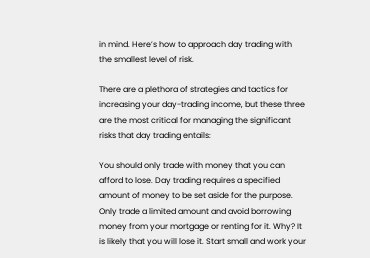in mind. Here’s how to approach day trading with the smallest level of risk.

There are a plethora of strategies and tactics for increasing your day-trading income, but these three are the most critical for managing the significant risks that day trading entails:

You should only trade with money that you can afford to lose. Day trading requires a specified amount of money to be set aside for the purpose. Only trade a limited amount and avoid borrowing money from your mortgage or renting for it. Why? It is likely that you will lose it. Start small and work your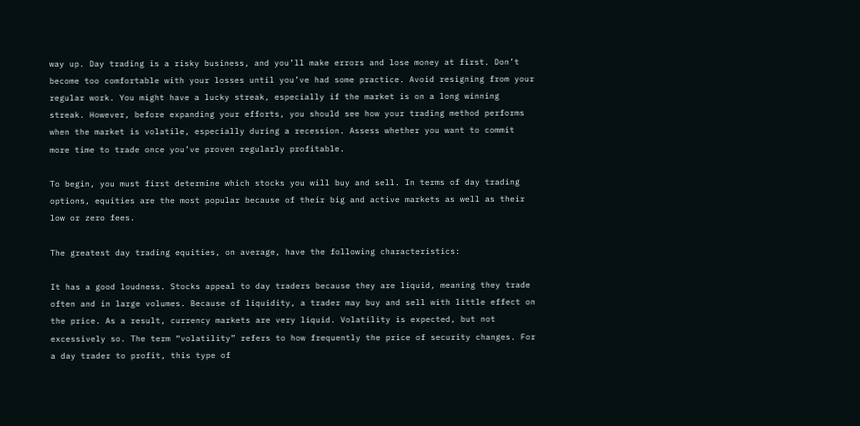way up. Day trading is a risky business, and you’ll make errors and lose money at first. Don’t become too comfortable with your losses until you’ve had some practice. Avoid resigning from your regular work. You might have a lucky streak, especially if the market is on a long winning streak. However, before expanding your efforts, you should see how your trading method performs when the market is volatile, especially during a recession. Assess whether you want to commit more time to trade once you’ve proven regularly profitable.

To begin, you must first determine which stocks you will buy and sell. In terms of day trading options, equities are the most popular because of their big and active markets as well as their low or zero fees.

The greatest day trading equities, on average, have the following characteristics:

It has a good loudness. Stocks appeal to day traders because they are liquid, meaning they trade often and in large volumes. Because of liquidity, a trader may buy and sell with little effect on the price. As a result, currency markets are very liquid. Volatility is expected, but not excessively so. The term “volatility” refers to how frequently the price of security changes. For a day trader to profit, this type of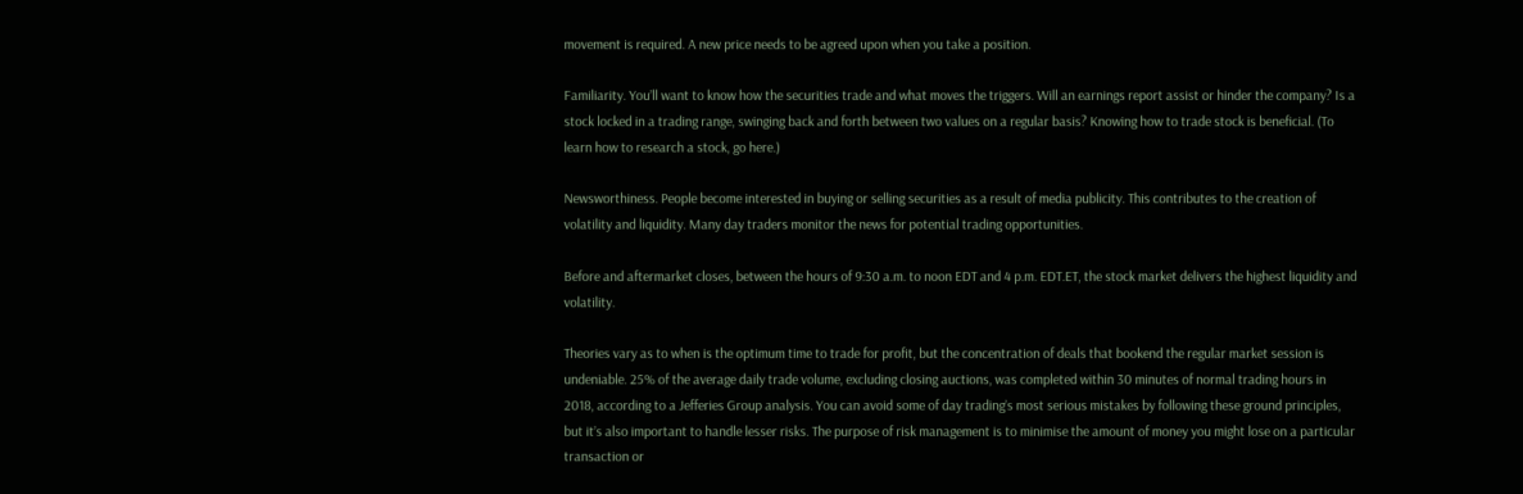movement is required. A new price needs to be agreed upon when you take a position.

Familiarity. You’ll want to know how the securities trade and what moves the triggers. Will an earnings report assist or hinder the company? Is a stock locked in a trading range, swinging back and forth between two values on a regular basis? Knowing how to trade stock is beneficial. (To learn how to research a stock, go here.)

Newsworthiness. People become interested in buying or selling securities as a result of media publicity. This contributes to the creation of volatility and liquidity. Many day traders monitor the news for potential trading opportunities.

Before and aftermarket closes, between the hours of 9:30 a.m. to noon EDT and 4 p.m. EDT.ET, the stock market delivers the highest liquidity and volatility.

Theories vary as to when is the optimum time to trade for profit, but the concentration of deals that bookend the regular market session is undeniable. 25% of the average daily trade volume, excluding closing auctions, was completed within 30 minutes of normal trading hours in 2018, according to a Jefferies Group analysis. You can avoid some of day trading’s most serious mistakes by following these ground principles, but it’s also important to handle lesser risks. The purpose of risk management is to minimise the amount of money you might lose on a particular transaction or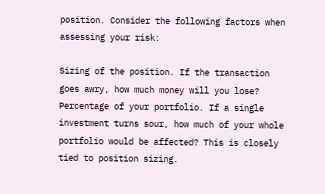position. Consider the following factors when assessing your risk:

Sizing of the position. If the transaction goes awry, how much money will you lose? Percentage of your portfolio. If a single investment turns sour, how much of your whole portfolio would be affected? This is closely tied to position sizing.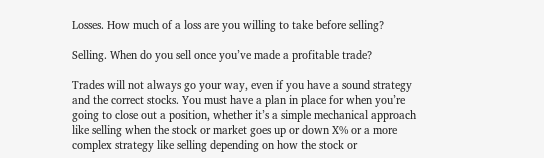Losses. How much of a loss are you willing to take before selling?

Selling. When do you sell once you’ve made a profitable trade?

Trades will not always go your way, even if you have a sound strategy and the correct stocks. You must have a plan in place for when you’re going to close out a position, whether it’s a simple mechanical approach like selling when the stock or market goes up or down X% or a more complex strategy like selling depending on how the stock or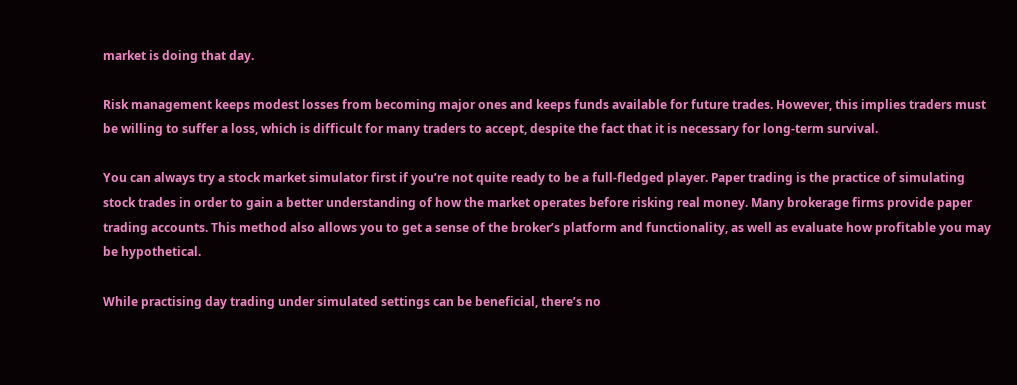market is doing that day.

Risk management keeps modest losses from becoming major ones and keeps funds available for future trades. However, this implies traders must be willing to suffer a loss, which is difficult for many traders to accept, despite the fact that it is necessary for long-term survival.

You can always try a stock market simulator first if you’re not quite ready to be a full-fledged player. Paper trading is the practice of simulating stock trades in order to gain a better understanding of how the market operates before risking real money. Many brokerage firms provide paper trading accounts. This method also allows you to get a sense of the broker’s platform and functionality, as well as evaluate how profitable you may be hypothetical.

While practising day trading under simulated settings can be beneficial, there’s no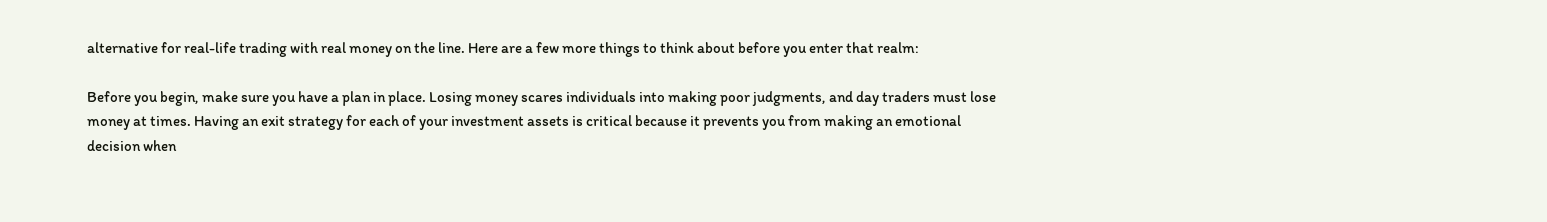alternative for real-life trading with real money on the line. Here are a few more things to think about before you enter that realm:

Before you begin, make sure you have a plan in place. Losing money scares individuals into making poor judgments, and day traders must lose money at times. Having an exit strategy for each of your investment assets is critical because it prevents you from making an emotional decision when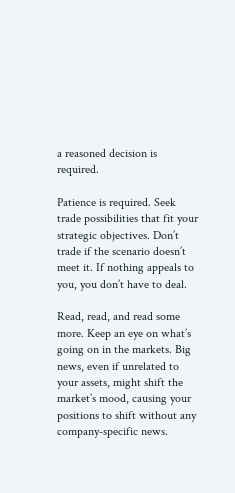a reasoned decision is required.

Patience is required. Seek trade possibilities that fit your strategic objectives. Don’t trade if the scenario doesn’t meet it. If nothing appeals to you, you don’t have to deal.

Read, read, and read some more. Keep an eye on what’s going on in the markets. Big news, even if unrelated to your assets, might shift the market’s mood, causing your positions to shift without any company-specific news.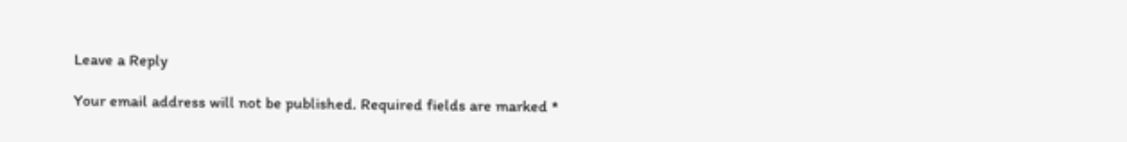Leave a Reply

Your email address will not be published. Required fields are marked *